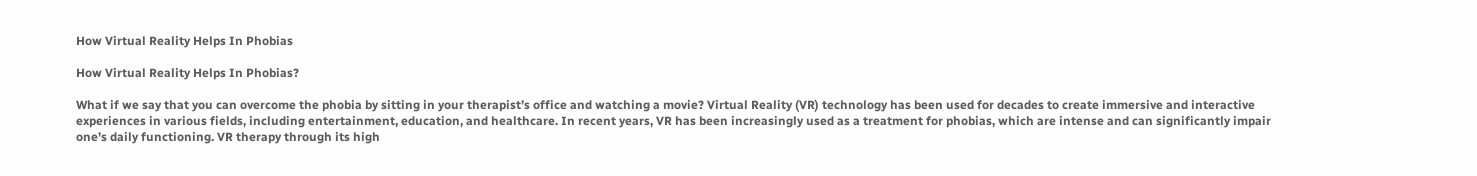How Virtual Reality Helps In Phobias

How Virtual Reality Helps In Phobias?

What if we say that you can overcome the phobia by sitting in your therapist’s office and watching a movie? Virtual Reality (VR) technology has been used for decades to create immersive and interactive experiences in various fields, including entertainment, education, and healthcare. In recent years, VR has been increasingly used as a treatment for phobias, which are intense and can significantly impair one’s daily functioning. VR therapy through its high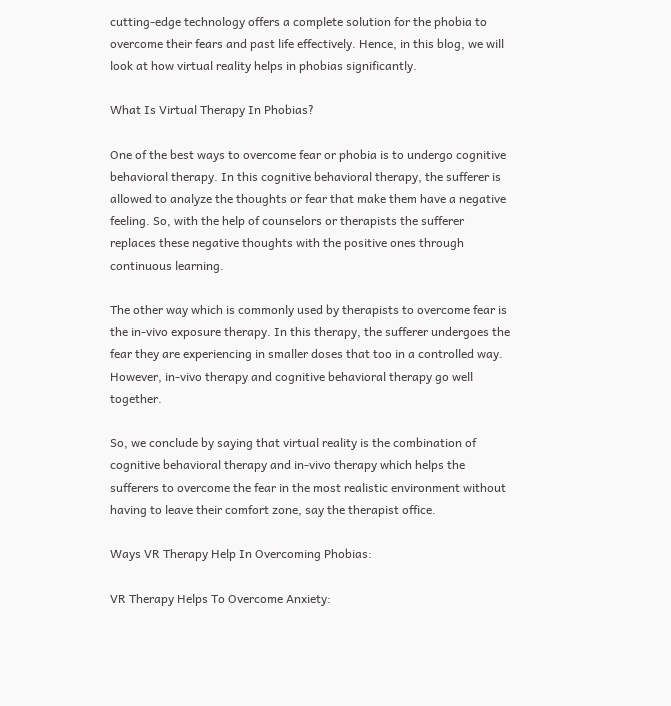cutting-edge technology offers a complete solution for the phobia to overcome their fears and past life effectively. Hence, in this blog, we will look at how virtual reality helps in phobias significantly.

What Is Virtual Therapy In Phobias?

One of the best ways to overcome fear or phobia is to undergo cognitive behavioral therapy. In this cognitive behavioral therapy, the sufferer is allowed to analyze the thoughts or fear that make them have a negative feeling. So, with the help of counselors or therapists the sufferer replaces these negative thoughts with the positive ones through continuous learning.

The other way which is commonly used by therapists to overcome fear is the in-vivo exposure therapy. In this therapy, the sufferer undergoes the fear they are experiencing in smaller doses that too in a controlled way. However, in-vivo therapy and cognitive behavioral therapy go well together.

So, we conclude by saying that virtual reality is the combination of cognitive behavioral therapy and in-vivo therapy which helps the sufferers to overcome the fear in the most realistic environment without having to leave their comfort zone, say the therapist office.

Ways VR Therapy Help In Overcoming Phobias:

VR Therapy Helps To Overcome Anxiety: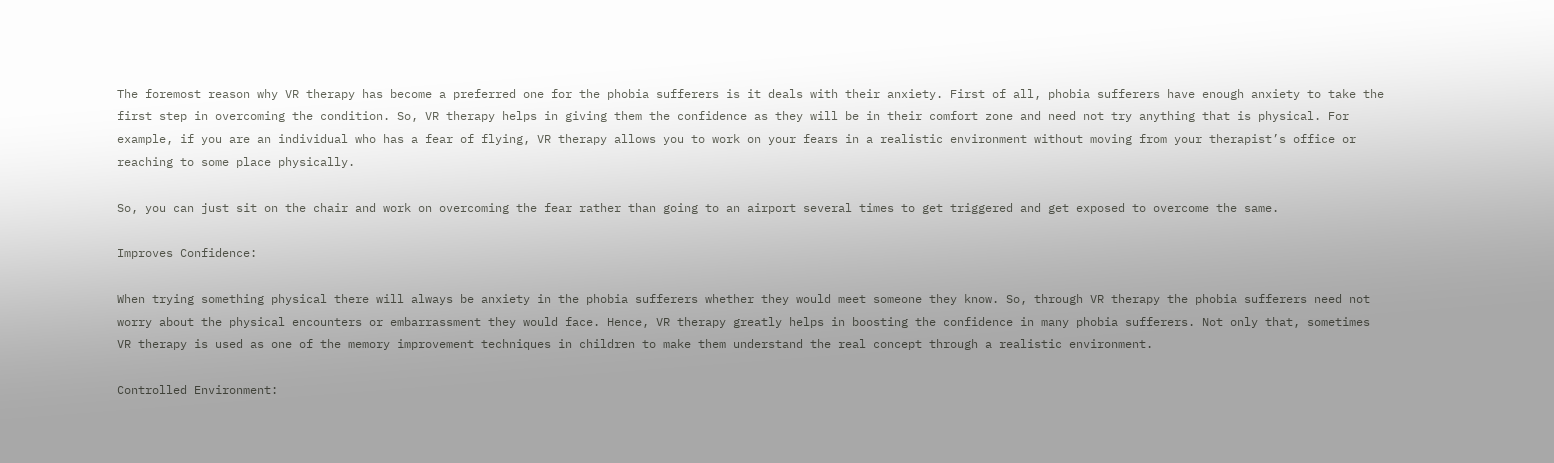The foremost reason why VR therapy has become a preferred one for the phobia sufferers is it deals with their anxiety. First of all, phobia sufferers have enough anxiety to take the first step in overcoming the condition. So, VR therapy helps in giving them the confidence as they will be in their comfort zone and need not try anything that is physical. For example, if you are an individual who has a fear of flying, VR therapy allows you to work on your fears in a realistic environment without moving from your therapist’s office or reaching to some place physically.

So, you can just sit on the chair and work on overcoming the fear rather than going to an airport several times to get triggered and get exposed to overcome the same.

Improves Confidence:

When trying something physical there will always be anxiety in the phobia sufferers whether they would meet someone they know. So, through VR therapy the phobia sufferers need not worry about the physical encounters or embarrassment they would face. Hence, VR therapy greatly helps in boosting the confidence in many phobia sufferers. Not only that, sometimes VR therapy is used as one of the memory improvement techniques in children to make them understand the real concept through a realistic environment.

Controlled Environment: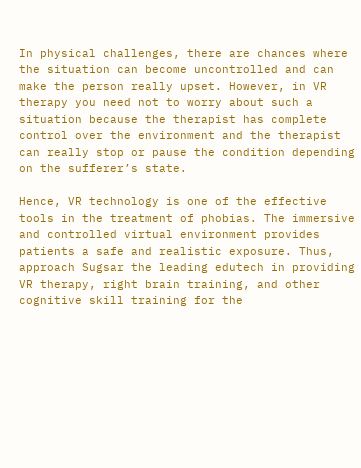In physical challenges, there are chances where the situation can become uncontrolled and can make the person really upset. However, in VR therapy you need not to worry about such a situation because the therapist has complete control over the environment and the therapist can really stop or pause the condition depending on the sufferer’s state.

Hence, VR technology is one of the effective tools in the treatment of phobias. The immersive and controlled virtual environment provides patients a safe and realistic exposure. Thus, approach Sugsar the leading edutech in providing VR therapy, right brain training, and other cognitive skill training for the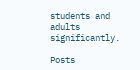students and adults significantly.

Posts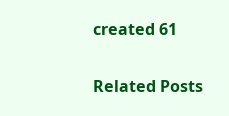created 61

Related Posts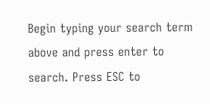Begin typing your search term above and press enter to search. Press ESC to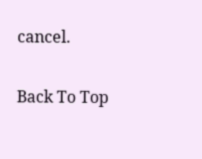cancel.

Back To Top